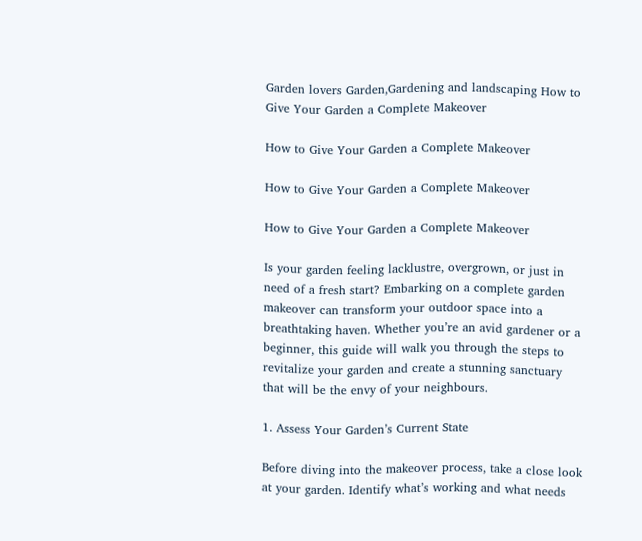Garden lovers Garden,Gardening and landscaping How to Give Your Garden a Complete Makeover

How to Give Your Garden a Complete Makeover

How to Give Your Garden a Complete Makeover

How to Give Your Garden a Complete Makeover

Is your garden feeling lacklustre, overgrown, or just in need of a fresh start? Embarking on a complete garden makeover can transform your outdoor space into a breathtaking haven. Whether you’re an avid gardener or a beginner, this guide will walk you through the steps to revitalize your garden and create a stunning sanctuary that will be the envy of your neighbours.

1. Assess Your Garden’s Current State

Before diving into the makeover process, take a close look at your garden. Identify what’s working and what needs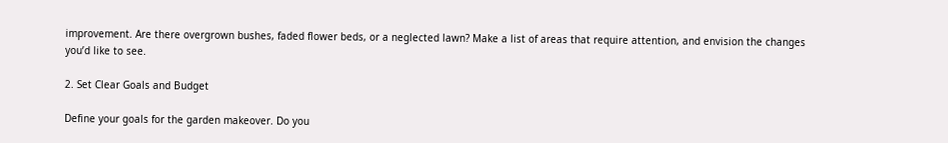improvement. Are there overgrown bushes, faded flower beds, or a neglected lawn? Make a list of areas that require attention, and envision the changes you’d like to see.

2. Set Clear Goals and Budget

Define your goals for the garden makeover. Do you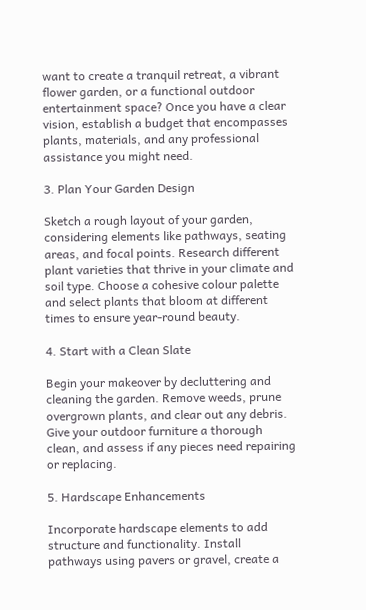want to create a tranquil retreat, a vibrant flower garden, or a functional outdoor entertainment space? Once you have a clear vision, establish a budget that encompasses plants, materials, and any professional assistance you might need.

3. Plan Your Garden Design

Sketch a rough layout of your garden, considering elements like pathways, seating areas, and focal points. Research different plant varieties that thrive in your climate and soil type. Choose a cohesive colour palette and select plants that bloom at different times to ensure year-round beauty.

4. Start with a Clean Slate

Begin your makeover by decluttering and cleaning the garden. Remove weeds, prune overgrown plants, and clear out any debris. Give your outdoor furniture a thorough clean, and assess if any pieces need repairing or replacing.

5. Hardscape Enhancements

Incorporate hardscape elements to add structure and functionality. Install pathways using pavers or gravel, create a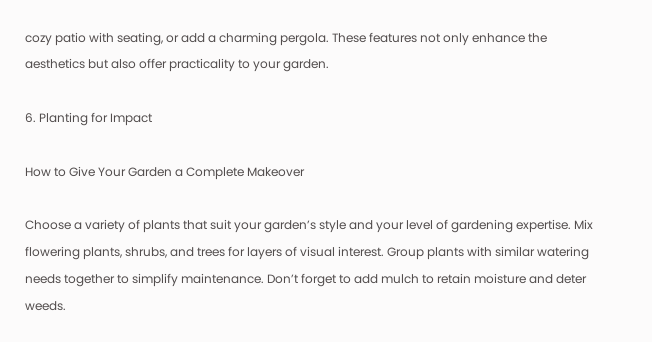cozy patio with seating, or add a charming pergola. These features not only enhance the aesthetics but also offer practicality to your garden.

6. Planting for Impact

How to Give Your Garden a Complete Makeover

Choose a variety of plants that suit your garden’s style and your level of gardening expertise. Mix flowering plants, shrubs, and trees for layers of visual interest. Group plants with similar watering needs together to simplify maintenance. Don’t forget to add mulch to retain moisture and deter weeds.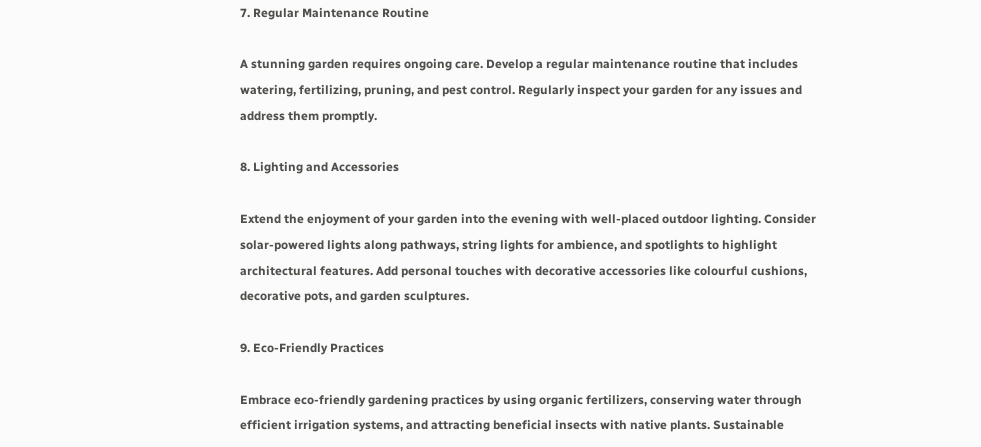7. Regular Maintenance Routine

A stunning garden requires ongoing care. Develop a regular maintenance routine that includes watering, fertilizing, pruning, and pest control. Regularly inspect your garden for any issues and address them promptly.

8. Lighting and Accessories

Extend the enjoyment of your garden into the evening with well-placed outdoor lighting. Consider solar-powered lights along pathways, string lights for ambience, and spotlights to highlight architectural features. Add personal touches with decorative accessories like colourful cushions, decorative pots, and garden sculptures.

9. Eco-Friendly Practices

Embrace eco-friendly gardening practices by using organic fertilizers, conserving water through efficient irrigation systems, and attracting beneficial insects with native plants. Sustainable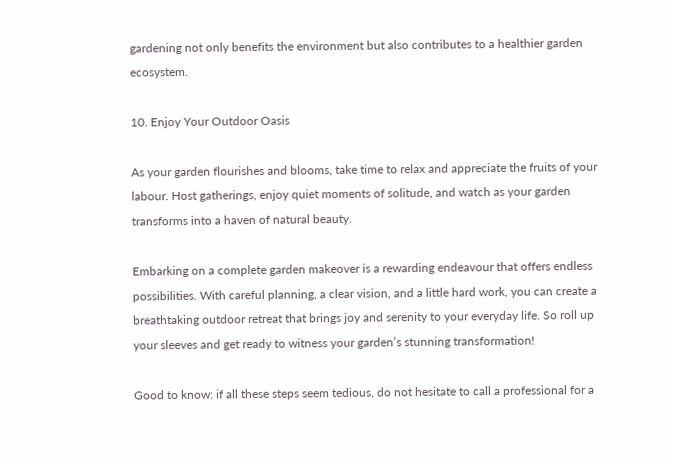gardening not only benefits the environment but also contributes to a healthier garden ecosystem.

10. Enjoy Your Outdoor Oasis

As your garden flourishes and blooms, take time to relax and appreciate the fruits of your labour. Host gatherings, enjoy quiet moments of solitude, and watch as your garden transforms into a haven of natural beauty.

Embarking on a complete garden makeover is a rewarding endeavour that offers endless possibilities. With careful planning, a clear vision, and a little hard work, you can create a breathtaking outdoor retreat that brings joy and serenity to your everyday life. So roll up your sleeves and get ready to witness your garden’s stunning transformation!

Good to know: if all these steps seem tedious, do not hesitate to call a professional for a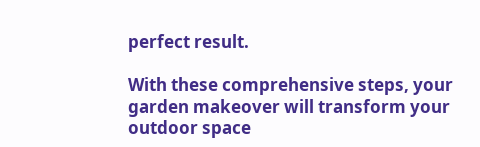perfect result.

With these comprehensive steps, your garden makeover will transform your outdoor space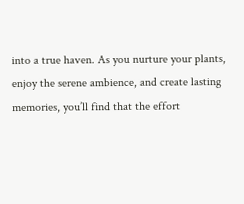into a true haven. As you nurture your plants, enjoy the serene ambience, and create lasting memories, you’ll find that the effort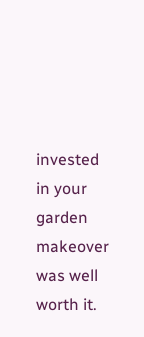invested in your garden makeover was well worth it.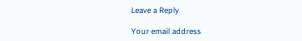Leave a Reply

Your email address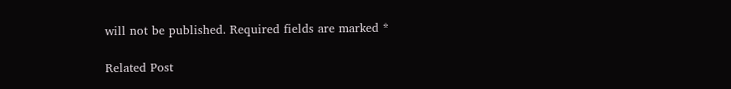will not be published. Required fields are marked *

Related Post